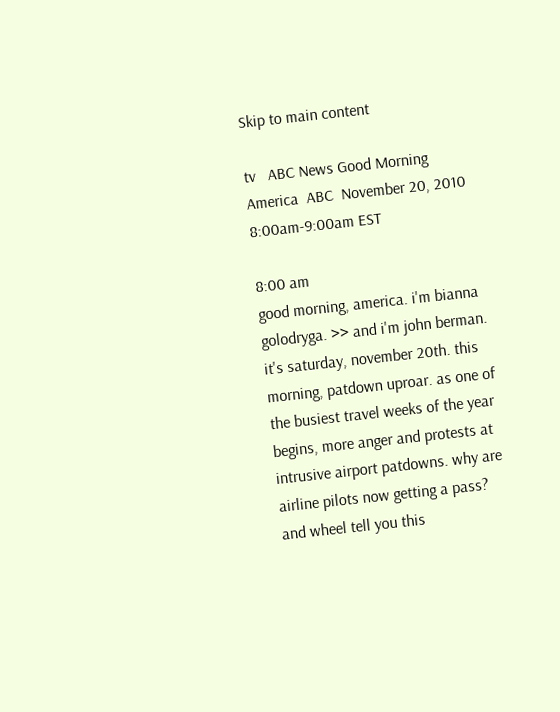Skip to main content

tv   ABC News Good Morning America  ABC  November 20, 2010 8:00am-9:00am EST

8:00 am
good morning, america. i'm bianna golodryga. >> and i'm john berman. it's saturday, november 20th. this morning, patdown uproar. as one of the busiest travel weeks of the year begins, more anger and protests at intrusive airport patdowns. why are airline pilots now getting a pass? and wheel tell you this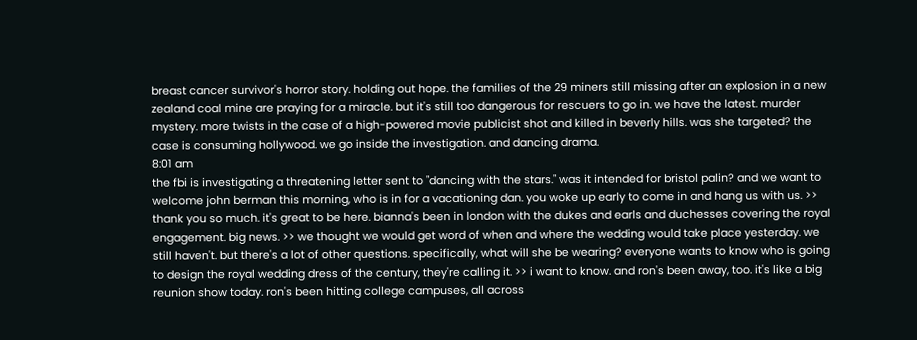breast cancer survivor's horror story. holding out hope. the families of the 29 miners still missing after an explosion in a new zealand coal mine are praying for a miracle. but it's still too dangerous for rescuers to go in. we have the latest. murder mystery. more twists in the case of a high-powered movie publicist shot and killed in beverly hills. was she targeted? the case is consuming hollywood. we go inside the investigation. and dancing drama.
8:01 am
the fbi is investigating a threatening letter sent to "dancing with the stars." was it intended for bristol palin? and we want to welcome john berman this morning, who is in for a vacationing dan. you woke up early to come in and hang us with us. >> thank you so much. it's great to be here. bianna's been in london with the dukes and earls and duchesses covering the royal engagement. big news. >> we thought we would get word of when and where the wedding would take place yesterday. we still haven't. but there's a lot of other questions. specifically, what will she be wearing? everyone wants to know who is going to design the royal wedding dress of the century, they're calling it. >> i want to know. and ron's been away, too. it's like a big reunion show today. ron's been hitting college campuses, all across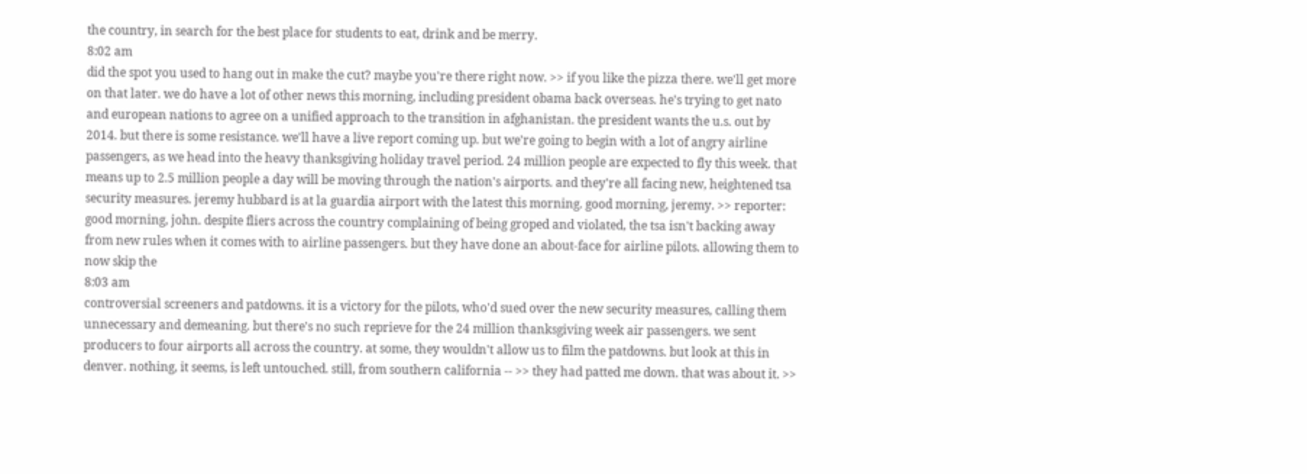the country, in search for the best place for students to eat, drink and be merry.
8:02 am
did the spot you used to hang out in make the cut? maybe you're there right now. >> if you like the pizza there. we'll get more on that later. we do have a lot of other news this morning, including president obama back overseas. he's trying to get nato and european nations to agree on a unified approach to the transition in afghanistan. the president wants the u.s. out by 2014. but there is some resistance. we'll have a live report coming up. but we're going to begin with a lot of angry airline passengers, as we head into the heavy thanksgiving holiday travel period. 24 million people are expected to fly this week. that means up to 2.5 million people a day will be moving through the nation's airports. and they're all facing new, heightened tsa security measures. jeremy hubbard is at la guardia airport with the latest this morning. good morning, jeremy. >> reporter: good morning, john. despite fliers across the country complaining of being groped and violated, the tsa isn't backing away from new rules when it comes with to airline passengers. but they have done an about-face for airline pilots. allowing them to now skip the
8:03 am
controversial screeners and patdowns. it is a victory for the pilots, who'd sued over the new security measures, calling them unnecessary and demeaning. but there's no such reprieve for the 24 million thanksgiving week air passengers. we sent producers to four airports all across the country. at some, they wouldn't allow us to film the patdowns. but look at this in denver. nothing, it seems, is left untouched. still, from southern california -- >> they had patted me down. that was about it. >>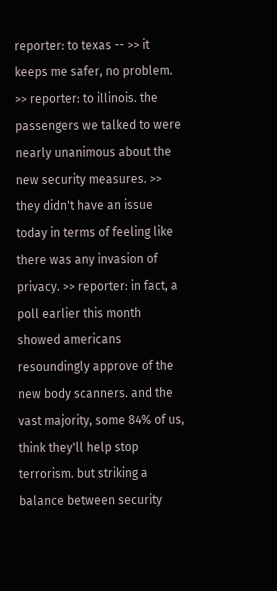reporter: to texas -- >> it keeps me safer, no problem. >> reporter: to illinois. the passengers we talked to were nearly unanimous about the new security measures. >> they didn't have an issue today in terms of feeling like there was any invasion of privacy. >> reporter: in fact, a poll earlier this month showed americans resoundingly approve of the new body scanners. and the vast majority, some 84% of us, think they'll help stop terrorism. but striking a balance between security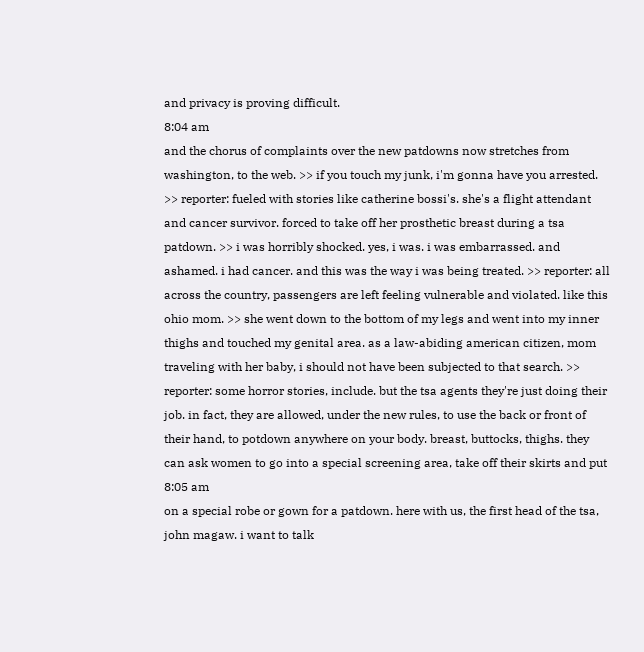and privacy is proving difficult.
8:04 am
and the chorus of complaints over the new patdowns now stretches from washington, to the web. >> if you touch my junk, i'm gonna have you arrested. >> reporter: fueled with stories like catherine bossi's. she's a flight attendant and cancer survivor. forced to take off her prosthetic breast during a tsa patdown. >> i was horribly shocked. yes, i was. i was embarrassed. and ashamed. i had cancer. and this was the way i was being treated. >> reporter: all across the country, passengers are left feeling vulnerable and violated. like this ohio mom. >> she went down to the bottom of my legs and went into my inner thighs and touched my genital area. as a law-abiding american citizen, mom traveling with her baby, i should not have been subjected to that search. >> reporter: some horror stories, include. but the tsa agents they're just doing their job. in fact, they are allowed, under the new rules, to use the back or front of their hand, to potdown anywhere on your body. breast, buttocks, thighs. they can ask women to go into a special screening area, take off their skirts and put
8:05 am
on a special robe or gown for a patdown. here with us, the first head of the tsa, john magaw. i want to talk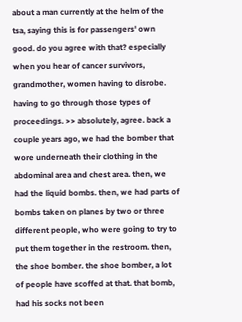about a man currently at the helm of the tsa, saying this is for passengers' own good. do you agree with that? especially when you hear of cancer survivors, grandmother, women having to disrobe. having to go through those types of proceedings. >> absolutely, agree. back a couple years ago, we had the bomber that wore underneath their clothing in the abdominal area and chest area. then, we had the liquid bombs. then, we had parts of bombs taken on planes by two or three different people, who were going to try to put them together in the restroom. then, the shoe bomber. the shoe bomber, a lot of people have scoffed at that. that bomb, had his socks not been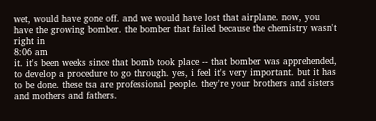wet, would have gone off. and we would have lost that airplane. now, you have the growing bomber. the bomber that failed because the chemistry wasn't right in
8:06 am
it. it's been weeks since that bomb took place -- that bomber was apprehended, to develop a procedure to go through. yes, i feel it's very important. but it has to be done. these tsa are professional people. they're your brothers and sisters and mothers and fathers.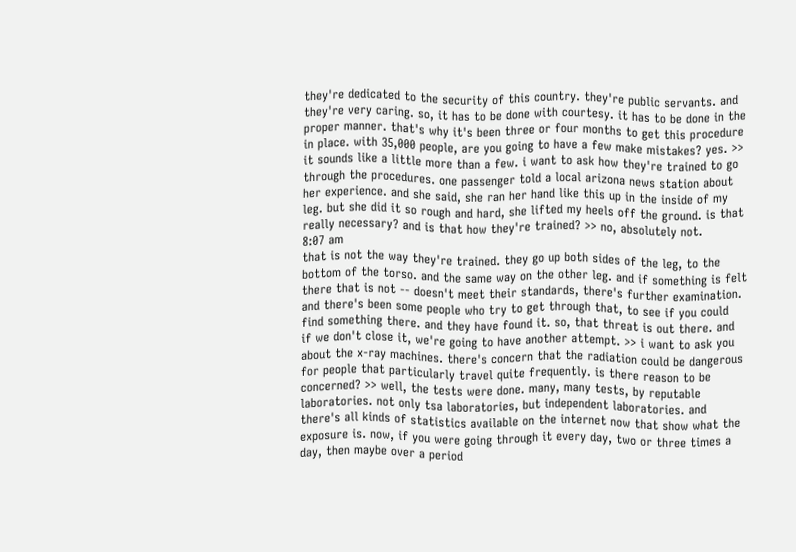they're dedicated to the security of this country. they're public servants. and they're very caring. so, it has to be done with courtesy. it has to be done in the proper manner. that's why it's been three or four months to get this procedure in place. with 35,000 people, are you going to have a few make mistakes? yes. >> it sounds like a little more than a few. i want to ask how they're trained to go through the procedures. one passenger told a local arizona news station about her experience. and she said, she ran her hand like this up in the inside of my leg. but she did it so rough and hard, she lifted my heels off the ground. is that really necessary? and is that how they're trained? >> no, absolutely not.
8:07 am
that is not the way they're trained. they go up both sides of the leg, to the bottom of the torso. and the same way on the other leg. and if something is felt there that is not -- doesn't meet their standards, there's further examination. and there's been some people who try to get through that, to see if you could find something there. and they have found it. so, that threat is out there. and if we don't close it, we're going to have another attempt. >> i want to ask you about the x-ray machines. there's concern that the radiation could be dangerous for people that particularly travel quite frequently. is there reason to be concerned? >> well, the tests were done. many, many tests, by reputable laboratories. not only tsa laboratories, but independent laboratories. and there's all kinds of statistics available on the internet now that show what the exposure is. now, if you were going through it every day, two or three times a day, then maybe over a period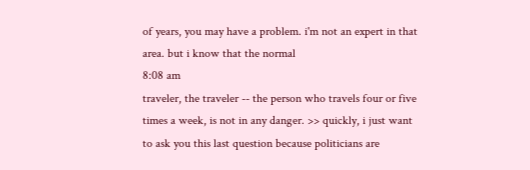of years, you may have a problem. i'm not an expert in that area. but i know that the normal
8:08 am
traveler, the traveler -- the person who travels four or five times a week, is not in any danger. >> quickly, i just want to ask you this last question because politicians are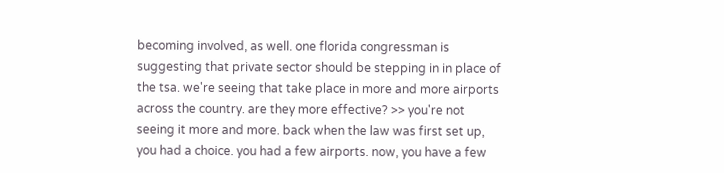becoming involved, as well. one florida congressman is suggesting that private sector should be stepping in in place of the tsa. we're seeing that take place in more and more airports across the country. are they more effective? >> you're not seeing it more and more. back when the law was first set up, you had a choice. you had a few airports. now, you have a few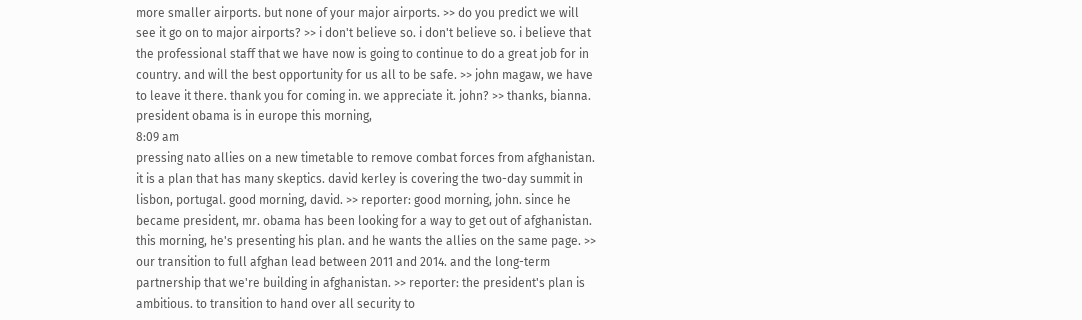more smaller airports. but none of your major airports. >> do you predict we will see it go on to major airports? >> i don't believe so. i don't believe so. i believe that the professional staff that we have now is going to continue to do a great job for in country. and will the best opportunity for us all to be safe. >> john magaw, we have to leave it there. thank you for coming in. we appreciate it. john? >> thanks, bianna. president obama is in europe this morning,
8:09 am
pressing nato allies on a new timetable to remove combat forces from afghanistan. it is a plan that has many skeptics. david kerley is covering the two-day summit in lisbon, portugal. good morning, david. >> reporter: good morning, john. since he became president, mr. obama has been looking for a way to get out of afghanistan. this morning, he's presenting his plan. and he wants the allies on the same page. >> our transition to full afghan lead between 2011 and 2014. and the long-term partnership that we're building in afghanistan. >> reporter: the president's plan is ambitious. to transition to hand over all security to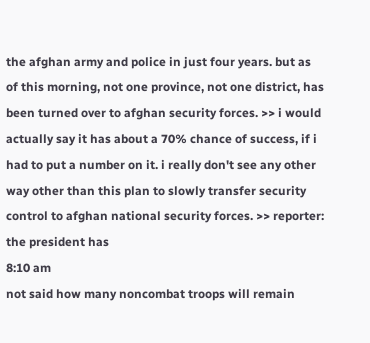the afghan army and police in just four years. but as of this morning, not one province, not one district, has been turned over to afghan security forces. >> i would actually say it has about a 70% chance of success, if i had to put a number on it. i really don't see any other way other than this plan to slowly transfer security control to afghan national security forces. >> reporter: the president has
8:10 am
not said how many noncombat troops will remain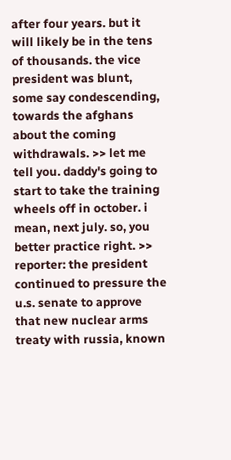after four years. but it will likely be in the tens of thousands. the vice president was blunt, some say condescending, towards the afghans about the coming withdrawals. >> let me tell you. daddy's going to start to take the training wheels off in october. i mean, next july. so, you better practice right. >> reporter: the president continued to pressure the u.s. senate to approve that new nuclear arms treaty with russia, known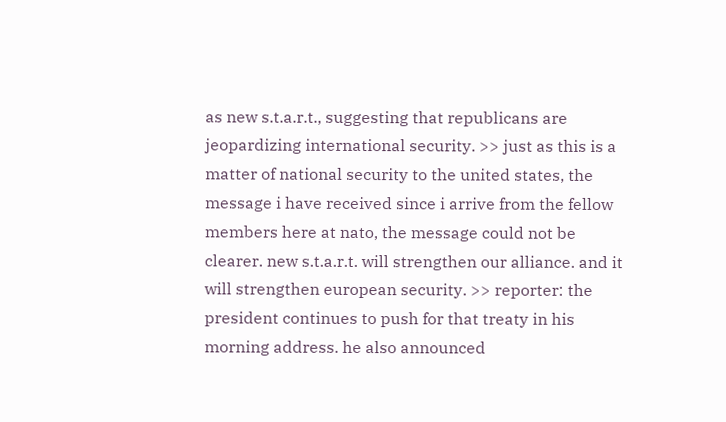as new s.t.a.r.t., suggesting that republicans are jeopardizing international security. >> just as this is a matter of national security to the united states, the message i have received since i arrive from the fellow members here at nato, the message could not be clearer. new s.t.a.r.t. will strengthen our alliance. and it will strengthen european security. >> reporter: the president continues to push for that treaty in his morning address. he also announced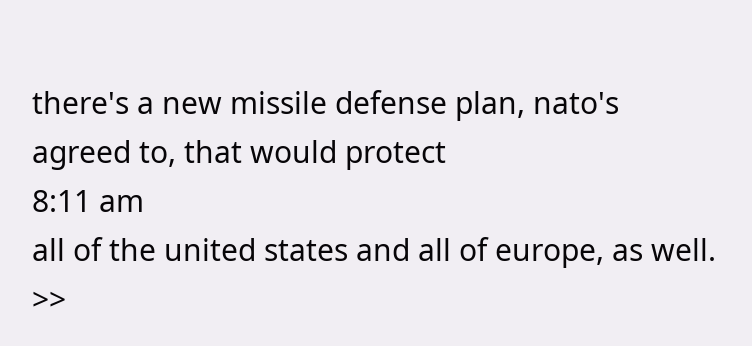there's a new missile defense plan, nato's agreed to, that would protect
8:11 am
all of the united states and all of europe, as well. >>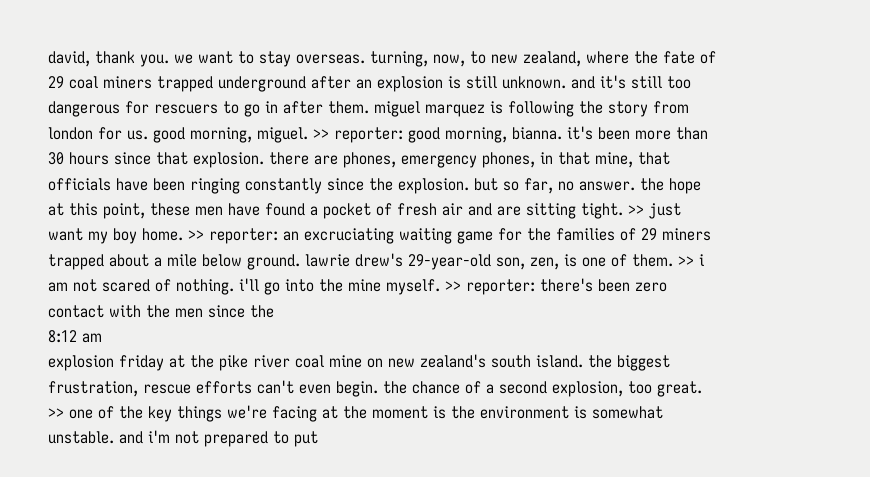david, thank you. we want to stay overseas. turning, now, to new zealand, where the fate of 29 coal miners trapped underground after an explosion is still unknown. and it's still too dangerous for rescuers to go in after them. miguel marquez is following the story from london for us. good morning, miguel. >> reporter: good morning, bianna. it's been more than 30 hours since that explosion. there are phones, emergency phones, in that mine, that officials have been ringing constantly since the explosion. but so far, no answer. the hope at this point, these men have found a pocket of fresh air and are sitting tight. >> just want my boy home. >> reporter: an excruciating waiting game for the families of 29 miners trapped about a mile below ground. lawrie drew's 29-year-old son, zen, is one of them. >> i am not scared of nothing. i'll go into the mine myself. >> reporter: there's been zero contact with the men since the
8:12 am
explosion friday at the pike river coal mine on new zealand's south island. the biggest frustration, rescue efforts can't even begin. the chance of a second explosion, too great. >> one of the key things we're facing at the moment is the environment is somewhat unstable. and i'm not prepared to put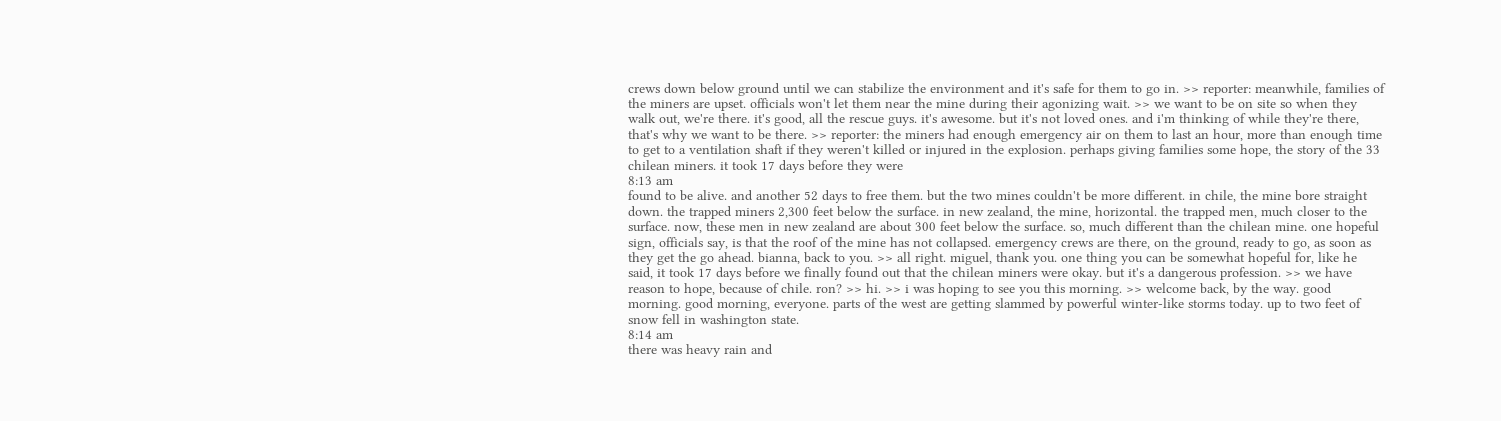crews down below ground until we can stabilize the environment and it's safe for them to go in. >> reporter: meanwhile, families of the miners are upset. officials won't let them near the mine during their agonizing wait. >> we want to be on site so when they walk out, we're there. it's good, all the rescue guys. it's awesome. but it's not loved ones. and i'm thinking of while they're there, that's why we want to be there. >> reporter: the miners had enough emergency air on them to last an hour, more than enough time to get to a ventilation shaft if they weren't killed or injured in the explosion. perhaps giving families some hope, the story of the 33 chilean miners. it took 17 days before they were
8:13 am
found to be alive. and another 52 days to free them. but the two mines couldn't be more different. in chile, the mine bore straight down. the trapped miners 2,300 feet below the surface. in new zealand, the mine, horizontal. the trapped men, much closer to the surface. now, these men in new zealand are about 300 feet below the surface. so, much different than the chilean mine. one hopeful sign, officials say, is that the roof of the mine has not collapsed. emergency crews are there, on the ground, ready to go, as soon as they get the go ahead. bianna, back to you. >> all right. miguel, thank you. one thing you can be somewhat hopeful for, like he said, it took 17 days before we finally found out that the chilean miners were okay. but it's a dangerous profession. >> we have reason to hope, because of chile. ron? >> hi. >> i was hoping to see you this morning. >> welcome back, by the way. good morning. good morning, everyone. parts of the west are getting slammed by powerful winter-like storms today. up to two feet of snow fell in washington state.
8:14 am
there was heavy rain and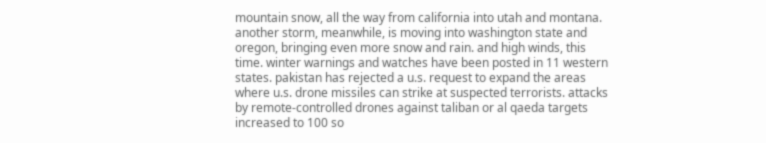mountain snow, all the way from california into utah and montana. another storm, meanwhile, is moving into washington state and oregon, bringing even more snow and rain. and high winds, this time. winter warnings and watches have been posted in 11 western states. pakistan has rejected a u.s. request to expand the areas where u.s. drone missiles can strike at suspected terrorists. attacks by remote-controlled drones against taliban or al qaeda targets increased to 100 so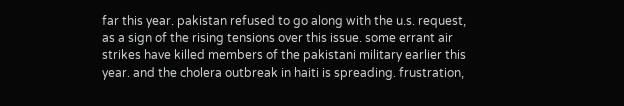far this year. pakistan refused to go along with the u.s. request, as a sign of the rising tensions over this issue. some errant air strikes have killed members of the pakistani military earlier this year. and the cholera outbreak in haiti is spreading. frustration,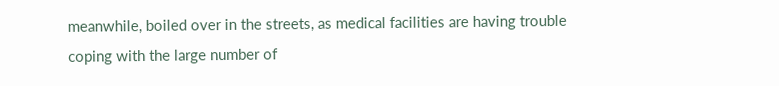meanwhile, boiled over in the streets, as medical facilities are having trouble coping with the large number of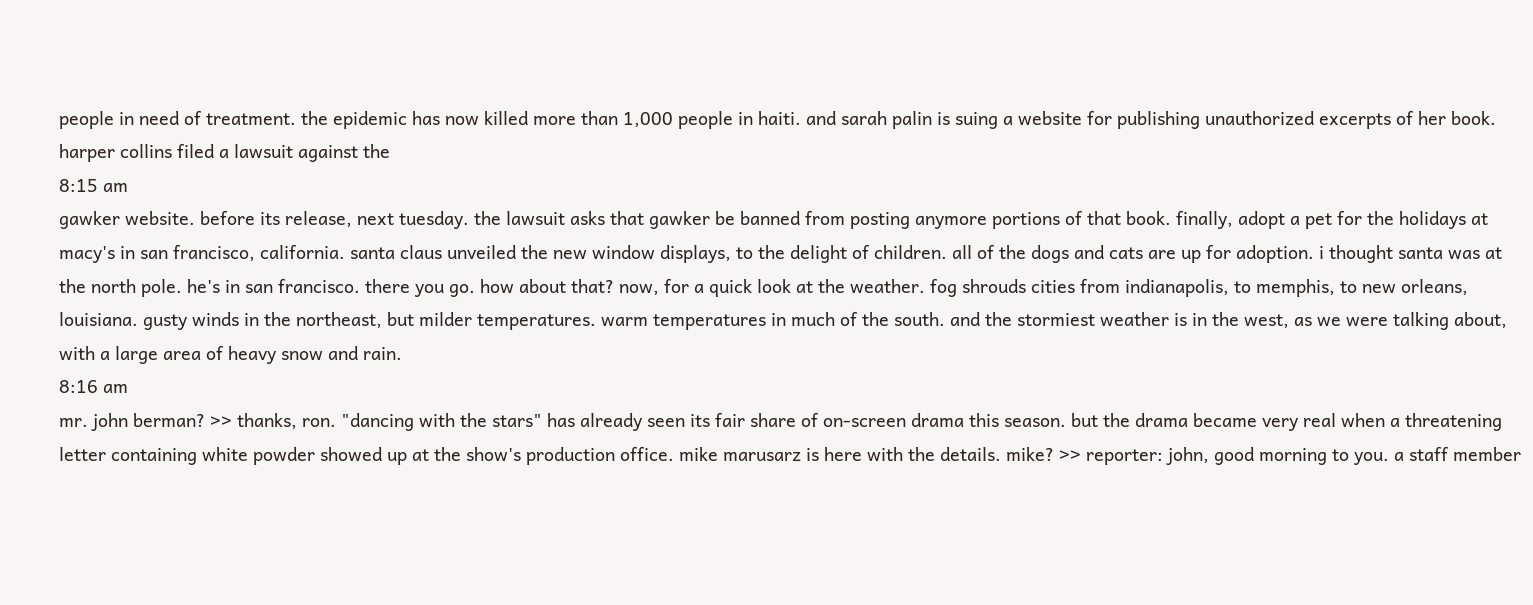people in need of treatment. the epidemic has now killed more than 1,000 people in haiti. and sarah palin is suing a website for publishing unauthorized excerpts of her book. harper collins filed a lawsuit against the
8:15 am
gawker website. before its release, next tuesday. the lawsuit asks that gawker be banned from posting anymore portions of that book. finally, adopt a pet for the holidays at macy's in san francisco, california. santa claus unveiled the new window displays, to the delight of children. all of the dogs and cats are up for adoption. i thought santa was at the north pole. he's in san francisco. there you go. how about that? now, for a quick look at the weather. fog shrouds cities from indianapolis, to memphis, to new orleans, louisiana. gusty winds in the northeast, but milder temperatures. warm temperatures in much of the south. and the stormiest weather is in the west, as we were talking about, with a large area of heavy snow and rain.
8:16 am
mr. john berman? >> thanks, ron. "dancing with the stars" has already seen its fair share of on-screen drama this season. but the drama became very real when a threatening letter containing white powder showed up at the show's production office. mike marusarz is here with the details. mike? >> reporter: john, good morning to you. a staff member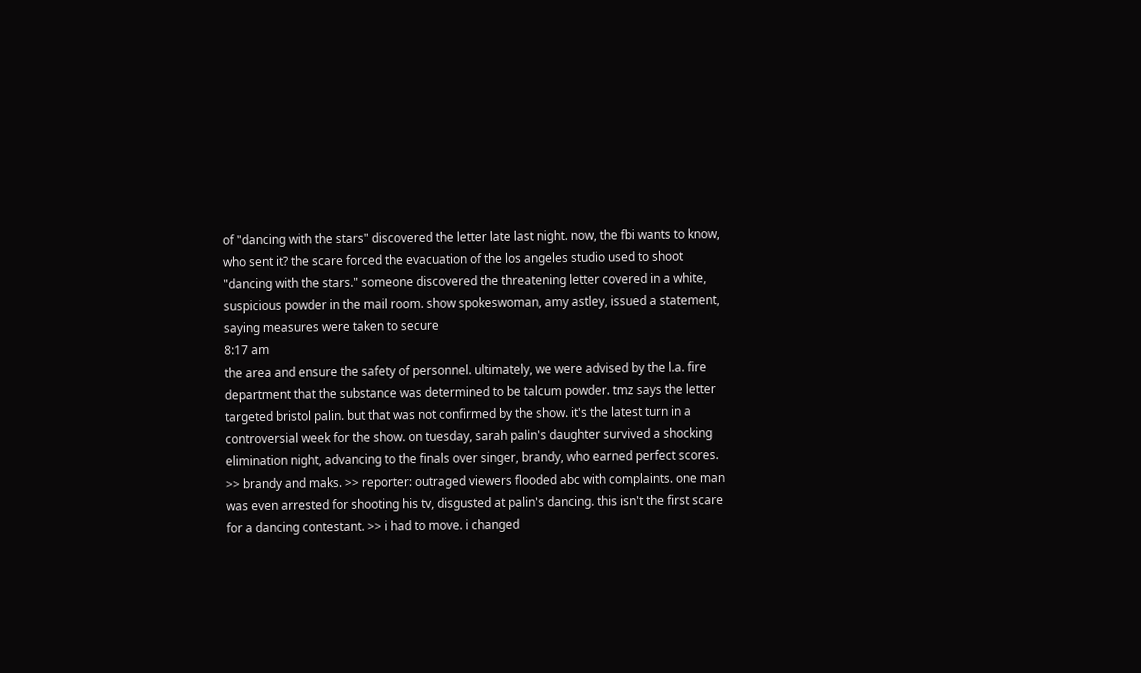of "dancing with the stars" discovered the letter late last night. now, the fbi wants to know, who sent it? the scare forced the evacuation of the los angeles studio used to shoot "dancing with the stars." someone discovered the threatening letter covered in a white, suspicious powder in the mail room. show spokeswoman, amy astley, issued a statement, saying measures were taken to secure
8:17 am
the area and ensure the safety of personnel. ultimately, we were advised by the l.a. fire department that the substance was determined to be talcum powder. tmz says the letter targeted bristol palin. but that was not confirmed by the show. it's the latest turn in a controversial week for the show. on tuesday, sarah palin's daughter survived a shocking elimination night, advancing to the finals over singer, brandy, who earned perfect scores. >> brandy and maks. >> reporter: outraged viewers flooded abc with complaints. one man was even arrested for shooting his tv, disgusted at palin's dancing. this isn't the first scare for a dancing contestant. >> i had to move. i changed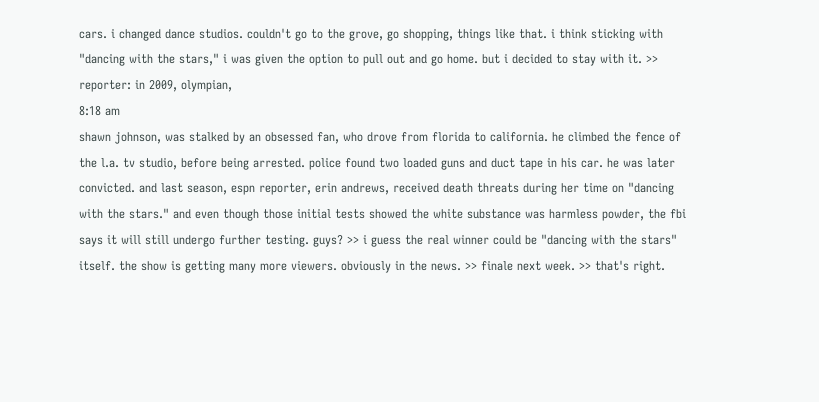cars. i changed dance studios. couldn't go to the grove, go shopping, things like that. i think sticking with "dancing with the stars," i was given the option to pull out and go home. but i decided to stay with it. >> reporter: in 2009, olympian,
8:18 am
shawn johnson, was stalked by an obsessed fan, who drove from florida to california. he climbed the fence of the l.a. tv studio, before being arrested. police found two loaded guns and duct tape in his car. he was later convicted. and last season, espn reporter, erin andrews, received death threats during her time on "dancing with the stars." and even though those initial tests showed the white substance was harmless powder, the fbi says it will still undergo further testing. guys? >> i guess the real winner could be "dancing with the stars" itself. the show is getting many more viewers. obviously in the news. >> finale next week. >> that's right.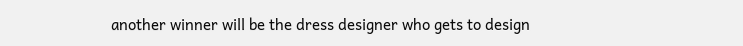another winner will be the dress designer who gets to design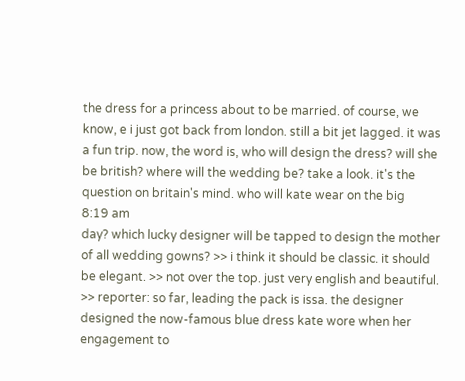the dress for a princess about to be married. of course, we know, e i just got back from london. still a bit jet lagged. it was a fun trip. now, the word is, who will design the dress? will she be british? where will the wedding be? take a look. it's the question on britain's mind. who will kate wear on the big
8:19 am
day? which lucky designer will be tapped to design the mother of all wedding gowns? >> i think it should be classic. it should be elegant. >> not over the top. just very english and beautiful. >> reporter: so far, leading the pack is issa. the designer designed the now-famous blue dress kate wore when her engagement to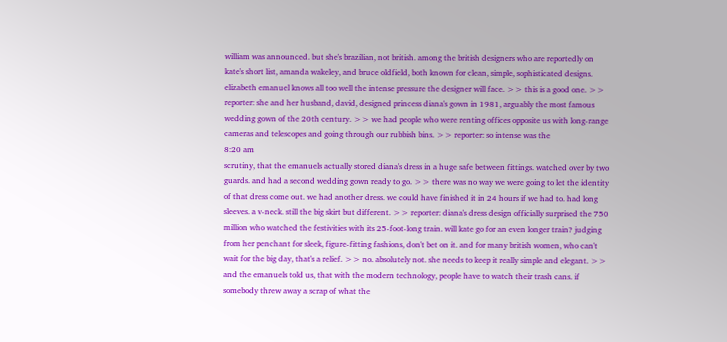william was announced. but she's brazilian, not british. among the british designers who are reportedly on kate's short list, amanda wakeley, and bruce oldfield, both known for clean, simple, sophisticated designs. elizabeth emanuel knows all too well the intense pressure the designer will face. >> this is a good one. >> reporter: she and her husband, david, designed princess diana's gown in 1981, arguably the most famous wedding gown of the 20th century. >> we had people who were renting offices opposite us with long-range cameras and telescopes and going through our rubbish bins. >> reporter: so intense was the
8:20 am
scrutiny, that the emanuels actually stored diana's dress in a huge safe between fittings. watched over by two guards. and had a second wedding gown ready to go. >> there was no way we were going to let the identity of that dress come out. we had another dress. we could have finished it in 24 hours if we had to. had long sleeves. a v-neck. still the big skirt but different. >> reporter: diana's dress design officially surprised the 750 million who watched the festivities with its 25-foot-long train. will kate go for an even longer train? judging from her penchant for sleek, figure-fitting fashions, don't bet on it. and for many british women, who can't wait for the big day, that's a relief. >> no. absolutely not. she needs to keep it really simple and elegant. >> and the emanuels told us, that with the modern technology, people have to watch their trash cans. if somebody threw away a scrap of what the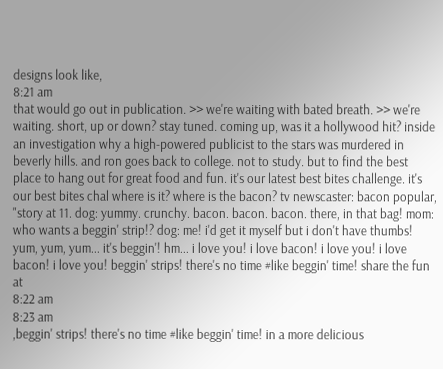designs look like,
8:21 am
that would go out in publication. >> we're waiting with bated breath. >> we're waiting. short, up or down? stay tuned. coming up, was it a hollywood hit? inside an investigation why a high-powered publicist to the stars was murdered in beverly hills. and ron goes back to college. not to study. but to find the best place to hang out for great food and fun. it's our latest best bites challenge. it's our best bites chal where is it? where is the bacon? tv newscaster: bacon popular, "story at 11. dog: yummy. crunchy. bacon. bacon. bacon. there, in that bag! mom: who wants a beggin' strip!? dog: me! i'd get it myself but i don't have thumbs! yum, yum, yum... it's beggin'! hm... i love you! i love bacon! i love you! i love bacon! i love you! beggin' strips! there's no time #like beggin' time! share the fun at
8:22 am
8:23 am
,beggin' strips! there's no time #like beggin' time! in a more delicious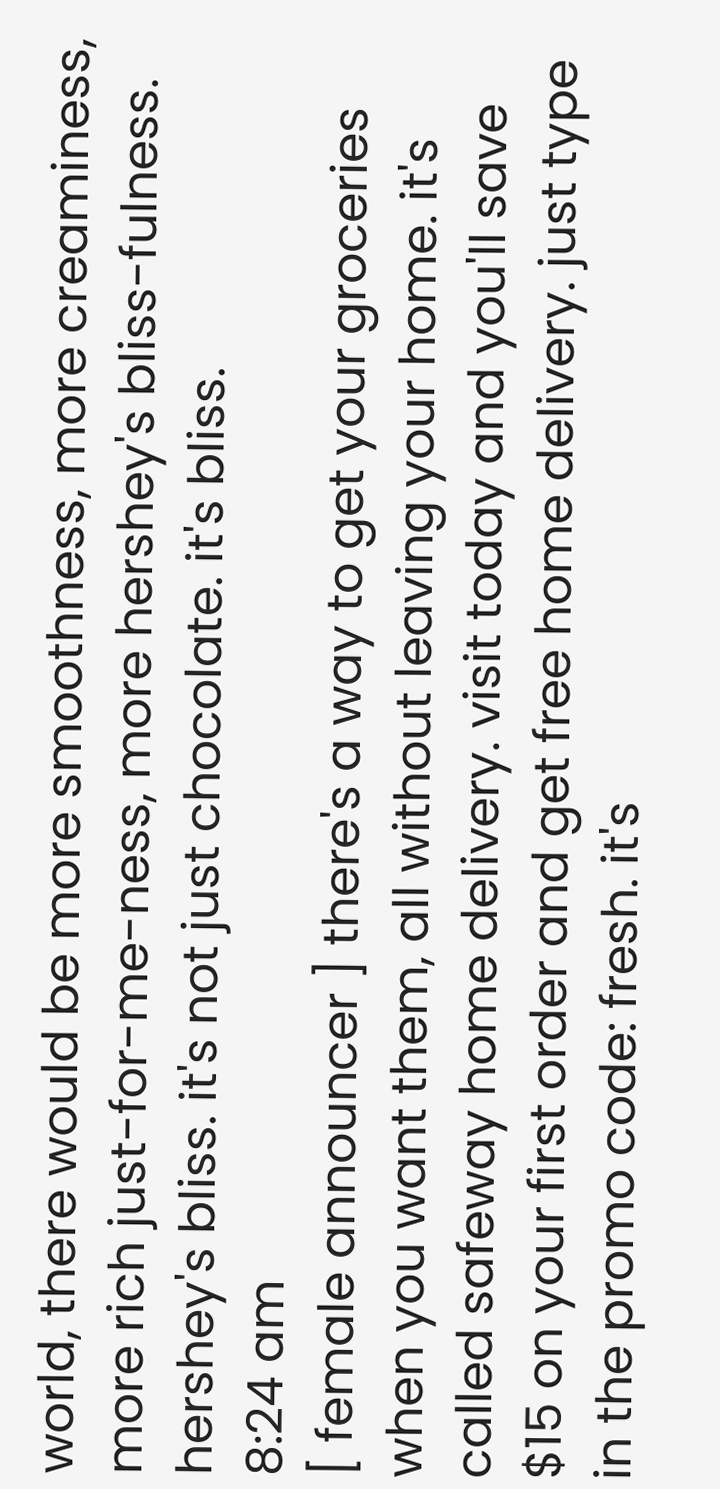world, there would be more smoothness, more creaminess, more rich just-for-me-ness, more hershey's bliss-fulness. hershey's bliss. it's not just chocolate. it's bliss.
8:24 am
[ female announcer ] there's a way to get your groceries when you want them, all without leaving your home. it's called safeway home delivery. visit today and you'll save $15 on your first order and get free home delivery. just type in the promo code: fresh. it's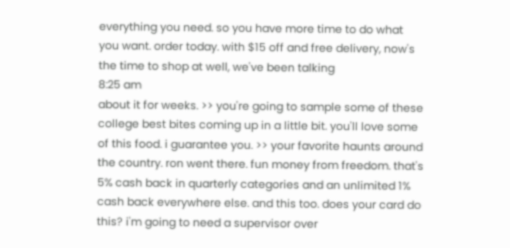everything you need. so you have more time to do what you want. order today. with $15 off and free delivery, now's the time to shop at well, we've been talking
8:25 am
about it for weeks. >> you're going to sample some of these college best bites coming up in a little bit. you'll love some of this food. i guarantee you. >> your favorite haunts around the country. ron went there. fun money from freedom. that's 5% cash back in quarterly categories and an unlimited 1% cash back everywhere else. and this too. does your card do this? i'm going to need a supervisor over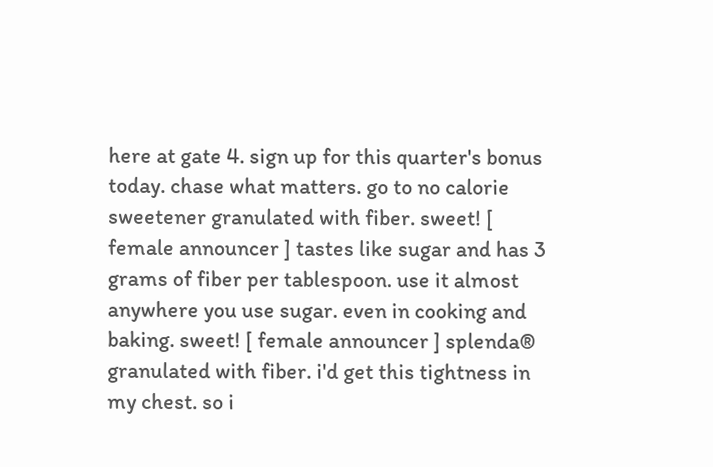here at gate 4. sign up for this quarter's bonus today. chase what matters. go to no calorie sweetener granulated with fiber. sweet! [ female announcer ] tastes like sugar and has 3 grams of fiber per tablespoon. use it almost anywhere you use sugar. even in cooking and baking. sweet! [ female announcer ] splenda® granulated with fiber. i'd get this tightness in my chest. so i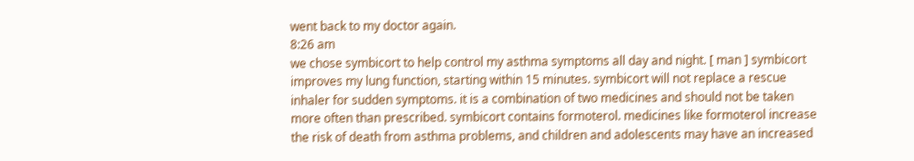went back to my doctor again.
8:26 am
we chose symbicort to help control my asthma symptoms all day and night. [ man ] symbicort improves my lung function, starting within 15 minutes. symbicort will not replace a rescue inhaler for sudden symptoms. it is a combination of two medicines and should not be taken more often than prescribed. symbicort contains formoterol. medicines like formoterol increase the risk of death from asthma problems, and children and adolescents may have an increased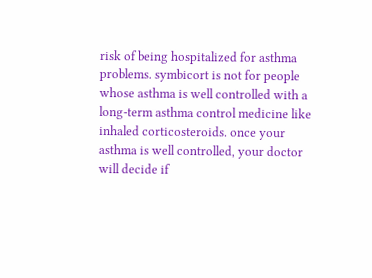risk of being hospitalized for asthma problems. symbicort is not for people whose asthma is well controlled with a long-term asthma control medicine like inhaled corticosteroids. once your asthma is well controlled, your doctor will decide if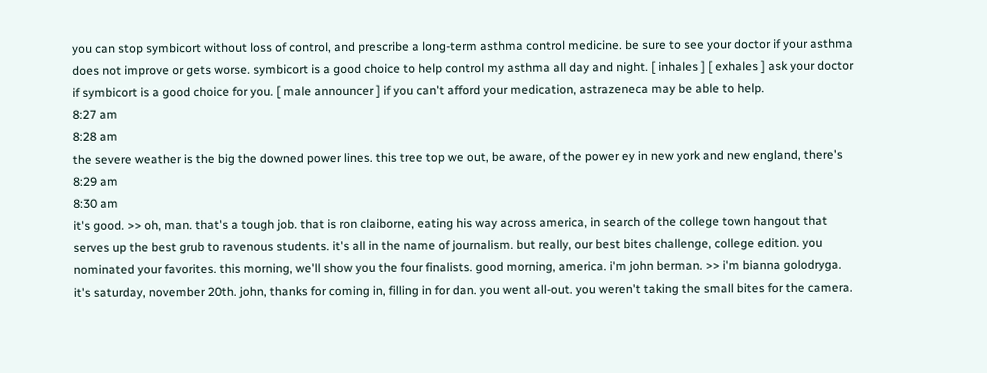you can stop symbicort without loss of control, and prescribe a long-term asthma control medicine. be sure to see your doctor if your asthma does not improve or gets worse. symbicort is a good choice to help control my asthma all day and night. [ inhales ] [ exhales ] ask your doctor if symbicort is a good choice for you. [ male announcer ] if you can't afford your medication, astrazeneca may be able to help.
8:27 am
8:28 am
the severe weather is the big the downed power lines. this tree top we out, be aware, of the power ey in new york and new england, there's
8:29 am
8:30 am
it's good. >> oh, man. that's a tough job. that is ron claiborne, eating his way across america, in search of the college town hangout that serves up the best grub to ravenous students. it's all in the name of journalism. but really, our best bites challenge, college edition. you nominated your favorites. this morning, we'll show you the four finalists. good morning, america. i'm john berman. >> i'm bianna golodryga. it's saturday, november 20th. john, thanks for coming in, filling in for dan. you went all-out. you weren't taking the small bites for the camera.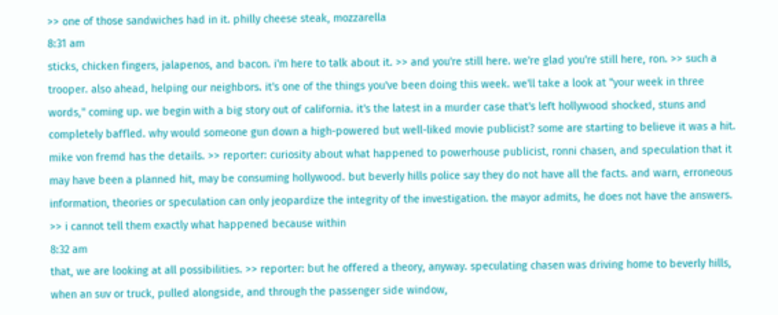>> one of those sandwiches had in it. philly cheese steak, mozzarella
8:31 am
sticks, chicken fingers, jalapenos, and bacon. i'm here to talk about it. >> and you're still here. we're glad you're still here, ron. >> such a trooper. also ahead, helping our neighbors. it's one of the things you've been doing this week. we'll take a look at "your week in three words," coming up. we begin with a big story out of california. it's the latest in a murder case that's left hollywood shocked, stuns and completely baffled. why would someone gun down a high-powered but well-liked movie publicist? some are starting to believe it was a hit. mike von fremd has the details. >> reporter: curiosity about what happened to powerhouse publicist, ronni chasen, and speculation that it may have been a planned hit, may be consuming hollywood. but beverly hills police say they do not have all the facts. and warn, erroneous information, theories or speculation can only jeopardize the integrity of the investigation. the mayor admits, he does not have the answers. >> i cannot tell them exactly what happened because within
8:32 am
that, we are looking at all possibilities. >> reporter: but he offered a theory, anyway. speculating chasen was driving home to beverly hills, when an suv or truck, pulled alongside, and through the passenger side window,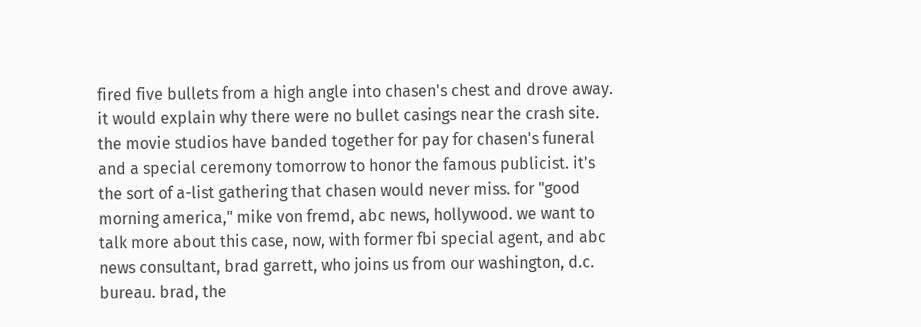fired five bullets from a high angle into chasen's chest and drove away. it would explain why there were no bullet casings near the crash site. the movie studios have banded together for pay for chasen's funeral and a special ceremony tomorrow to honor the famous publicist. it's the sort of a-list gathering that chasen would never miss. for "good morning america," mike von fremd, abc news, hollywood. we want to talk more about this case, now, with former fbi special agent, and abc news consultant, brad garrett, who joins us from our washington, d.c. bureau. brad, the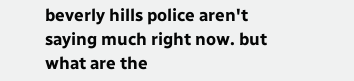beverly hills police aren't saying much right now. but what are the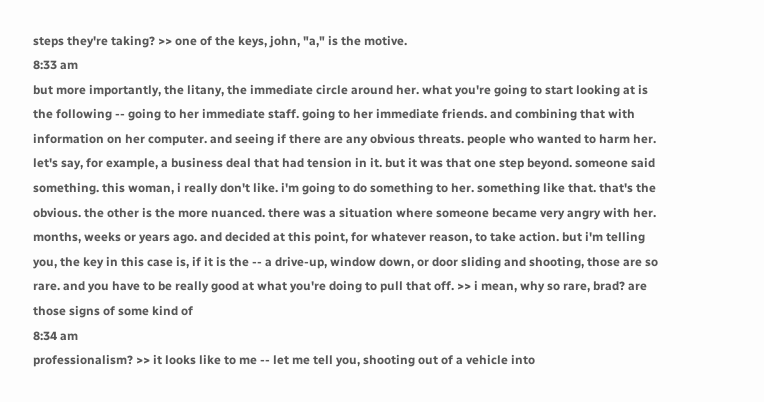steps they're taking? >> one of the keys, john, "a," is the motive.
8:33 am
but more importantly, the litany, the immediate circle around her. what you're going to start looking at is the following -- going to her immediate staff. going to her immediate friends. and combining that with information on her computer. and seeing if there are any obvious threats. people who wanted to harm her. let's say, for example, a business deal that had tension in it. but it was that one step beyond. someone said something. this woman, i really don't like. i'm going to do something to her. something like that. that's the obvious. the other is the more nuanced. there was a situation where someone became very angry with her. months, weeks or years ago. and decided at this point, for whatever reason, to take action. but i'm telling you, the key in this case is, if it is the -- a drive-up, window down, or door sliding and shooting, those are so rare. and you have to be really good at what you're doing to pull that off. >> i mean, why so rare, brad? are those signs of some kind of
8:34 am
professionalism? >> it looks like to me -- let me tell you, shooting out of a vehicle into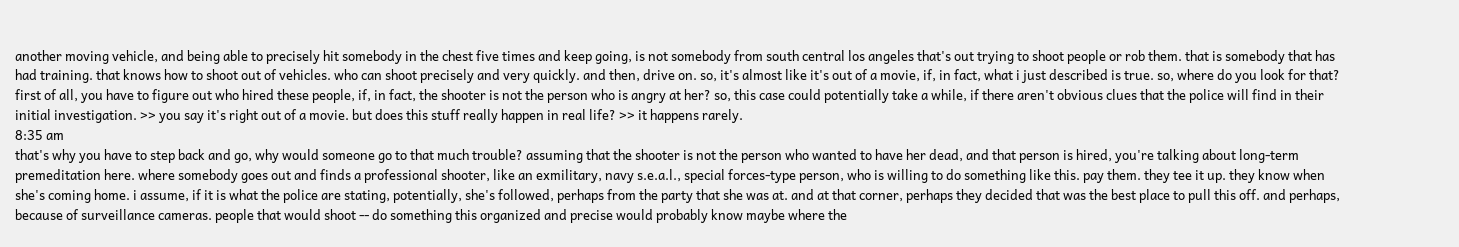another moving vehicle, and being able to precisely hit somebody in the chest five times and keep going, is not somebody from south central los angeles that's out trying to shoot people or rob them. that is somebody that has had training. that knows how to shoot out of vehicles. who can shoot precisely and very quickly. and then, drive on. so, it's almost like it's out of a movie, if, in fact, what i just described is true. so, where do you look for that? first of all, you have to figure out who hired these people, if, in fact, the shooter is not the person who is angry at her? so, this case could potentially take a while, if there aren't obvious clues that the police will find in their initial investigation. >> you say it's right out of a movie. but does this stuff really happen in real life? >> it happens rarely.
8:35 am
that's why you have to step back and go, why would someone go to that much trouble? assuming that the shooter is not the person who wanted to have her dead, and that person is hired, you're talking about long-term premeditation here. where somebody goes out and finds a professional shooter, like an exmilitary, navy s.e.a.l., special forces-type person, who is willing to do something like this. pay them. they tee it up. they know when she's coming home. i assume, if it is what the police are stating, potentially, she's followed, perhaps from the party that she was at. and at that corner, perhaps they decided that was the best place to pull this off. and perhaps, because of surveillance cameras. people that would shoot -- do something this organized and precise would probably know maybe where the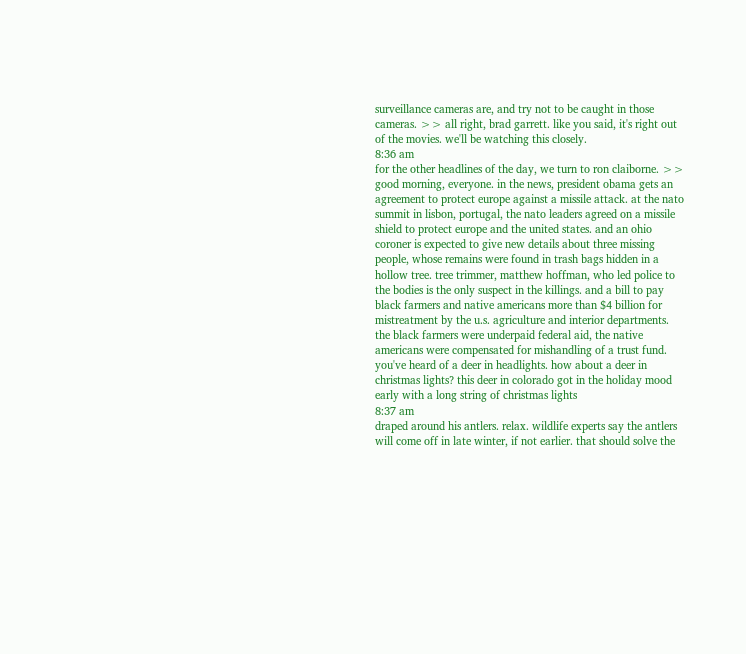surveillance cameras are, and try not to be caught in those cameras. >> all right, brad garrett. like you said, it's right out of the movies. we'll be watching this closely.
8:36 am
for the other headlines of the day, we turn to ron claiborne. >> good morning, everyone. in the news, president obama gets an agreement to protect europe against a missile attack. at the nato summit in lisbon, portugal, the nato leaders agreed on a missile shield to protect europe and the united states. and an ohio coroner is expected to give new details about three missing people, whose remains were found in trash bags hidden in a hollow tree. tree trimmer, matthew hoffman, who led police to the bodies is the only suspect in the killings. and a bill to pay black farmers and native americans more than $4 billion for mistreatment by the u.s. agriculture and interior departments. the black farmers were underpaid federal aid, the native americans were compensated for mishandling of a trust fund. you've heard of a deer in headlights. how about a deer in christmas lights? this deer in colorado got in the holiday mood early with a long string of christmas lights
8:37 am
draped around his antlers. relax. wildlife experts say the antlers will come off in late winter, if not earlier. that should solve the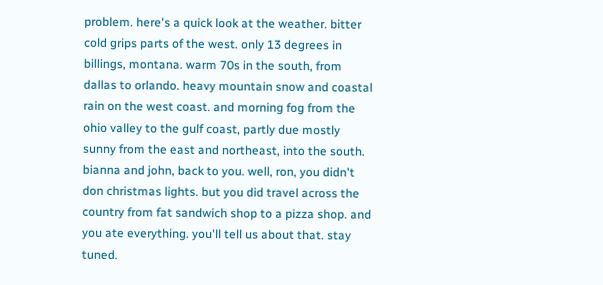problem. here's a quick look at the weather. bitter cold grips parts of the west. only 13 degrees in billings, montana. warm 70s in the south, from dallas to orlando. heavy mountain snow and coastal rain on the west coast. and morning fog from the ohio valley to the gulf coast, partly due mostly sunny from the east and northeast, into the south. bianna and john, back to you. well, ron, you didn't don christmas lights. but you did travel across the country from fat sandwich shop to a pizza shop. and you ate everything. you'll tell us about that. stay tuned.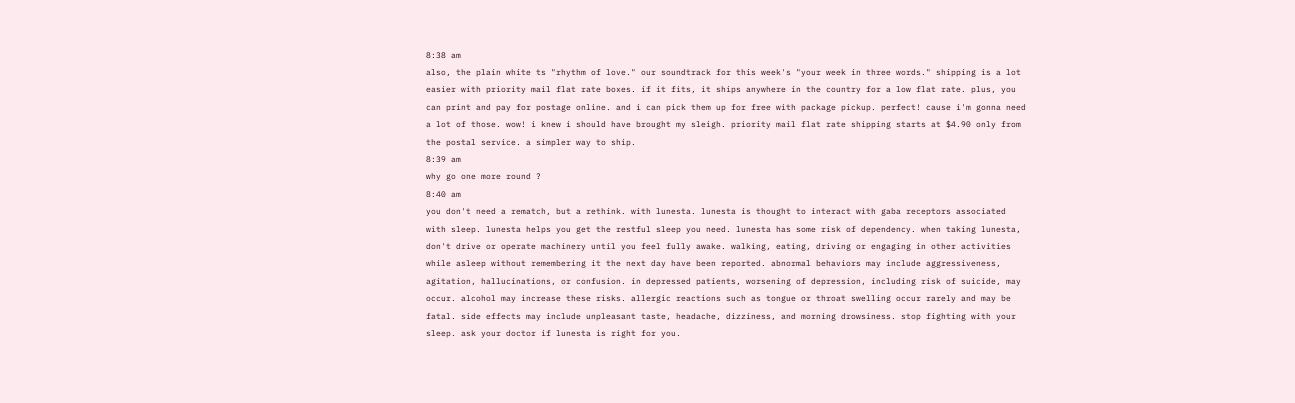8:38 am
also, the plain white ts "rhythm of love." our soundtrack for this week's "your week in three words." shipping is a lot easier with priority mail flat rate boxes. if it fits, it ships anywhere in the country for a low flat rate. plus, you can print and pay for postage online. and i can pick them up for free with package pickup. perfect! cause i'm gonna need a lot of those. wow! i knew i should have brought my sleigh. priority mail flat rate shipping starts at $4.90 only from the postal service. a simpler way to ship.
8:39 am
why go one more round ?
8:40 am
you don't need a rematch, but a rethink. with lunesta. lunesta is thought to interact with gaba receptors associated with sleep. lunesta helps you get the restful sleep you need. lunesta has some risk of dependency. when taking lunesta, don't drive or operate machinery until you feel fully awake. walking, eating, driving or engaging in other activities while asleep without remembering it the next day have been reported. abnormal behaviors may include aggressiveness, agitation, hallucinations, or confusion. in depressed patients, worsening of depression, including risk of suicide, may occur. alcohol may increase these risks. allergic reactions such as tongue or throat swelling occur rarely and may be fatal. side effects may include unpleasant taste, headache, dizziness, and morning drowsiness. stop fighting with your sleep. ask your doctor if lunesta is right for you.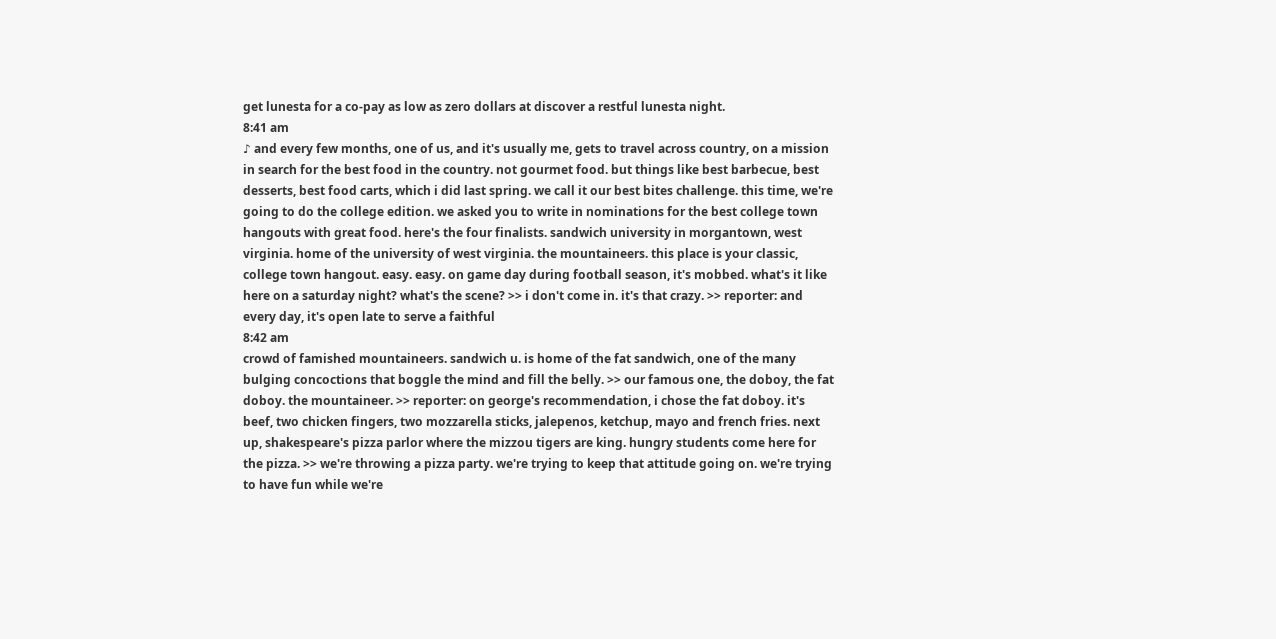get lunesta for a co-pay as low as zero dollars at discover a restful lunesta night.
8:41 am
♪ and every few months, one of us, and it's usually me, gets to travel across country, on a mission in search for the best food in the country. not gourmet food. but things like best barbecue, best desserts, best food carts, which i did last spring. we call it our best bites challenge. this time, we're going to do the college edition. we asked you to write in nominations for the best college town hangouts with great food. here's the four finalists. sandwich university in morgantown, west virginia. home of the university of west virginia. the mountaineers. this place is your classic, college town hangout. easy. easy. on game day during football season, it's mobbed. what's it like here on a saturday night? what's the scene? >> i don't come in. it's that crazy. >> reporter: and every day, it's open late to serve a faithful
8:42 am
crowd of famished mountaineers. sandwich u. is home of the fat sandwich, one of the many bulging concoctions that boggle the mind and fill the belly. >> our famous one, the doboy, the fat doboy. the mountaineer. >> reporter: on george's recommendation, i chose the fat doboy. it's beef, two chicken fingers, two mozzarella sticks, jalepenos, ketchup, mayo and french fries. next up, shakespeare's pizza parlor where the mizzou tigers are king. hungry students come here for the pizza. >> we're throwing a pizza party. we're trying to keep that attitude going on. we're trying to have fun while we're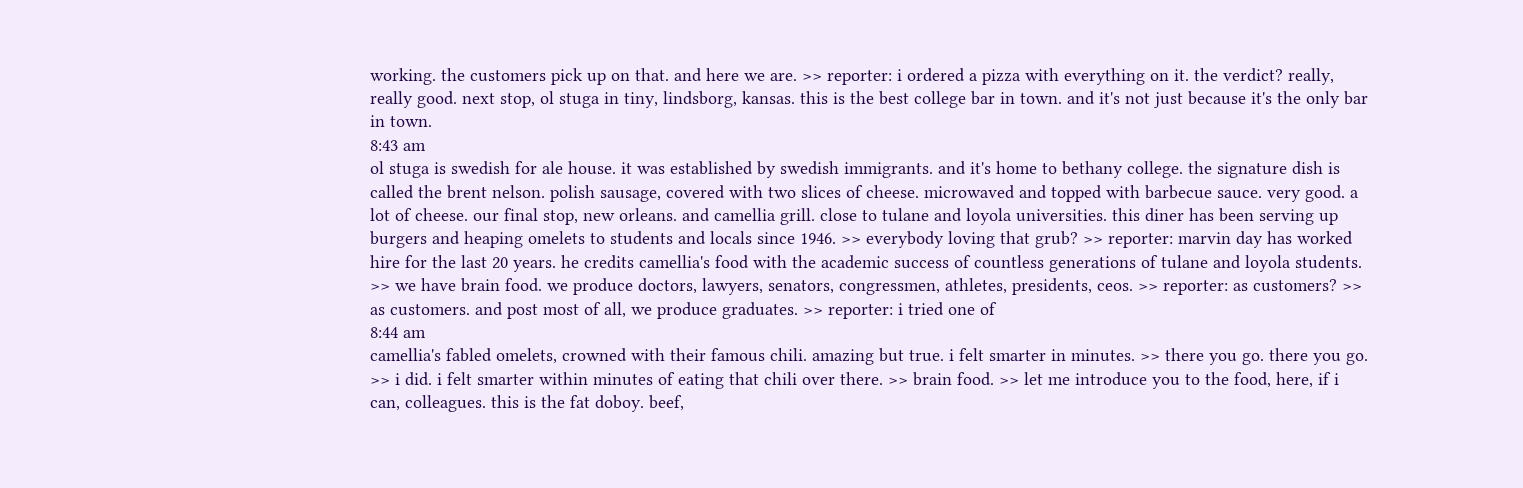working. the customers pick up on that. and here we are. >> reporter: i ordered a pizza with everything on it. the verdict? really, really good. next stop, ol stuga in tiny, lindsborg, kansas. this is the best college bar in town. and it's not just because it's the only bar in town.
8:43 am
ol stuga is swedish for ale house. it was established by swedish immigrants. and it's home to bethany college. the signature dish is called the brent nelson. polish sausage, covered with two slices of cheese. microwaved and topped with barbecue sauce. very good. a lot of cheese. our final stop, new orleans. and camellia grill. close to tulane and loyola universities. this diner has been serving up burgers and heaping omelets to students and locals since 1946. >> everybody loving that grub? >> reporter: marvin day has worked hire for the last 20 years. he credits camellia's food with the academic success of countless generations of tulane and loyola students. >> we have brain food. we produce doctors, lawyers, senators, congressmen, athletes, presidents, ceos. >> reporter: as customers? >> as customers. and post most of all, we produce graduates. >> reporter: i tried one of
8:44 am
camellia's fabled omelets, crowned with their famous chili. amazing but true. i felt smarter in minutes. >> there you go. there you go. >> i did. i felt smarter within minutes of eating that chili over there. >> brain food. >> let me introduce you to the food, here, if i can, colleagues. this is the fat doboy. beef,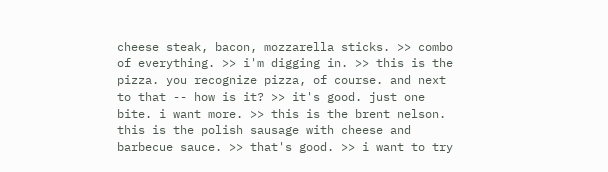cheese steak, bacon, mozzarella sticks. >> combo of everything. >> i'm digging in. >> this is the pizza. you recognize pizza, of course. and next to that -- how is it? >> it's good. just one bite. i want more. >> this is the brent nelson. this is the polish sausage with cheese and barbecue sauce. >> that's good. >> i want to try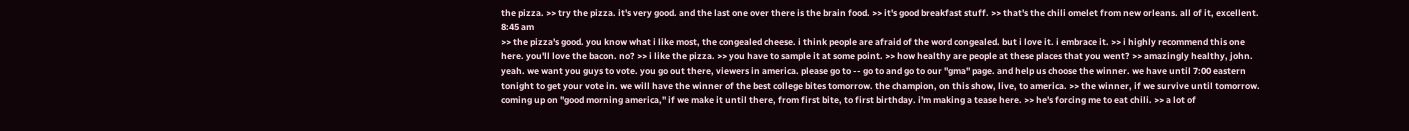the pizza. >> try the pizza. it's very good. and the last one over there is the brain food. >> it's good breakfast stuff. >> that's the chili omelet from new orleans. all of it, excellent.
8:45 am
>> the pizza's good. you know what i like most, the congealed cheese. i think people are afraid of the word congealed. but i love it. i embrace it. >> i highly recommend this one here. you'll love the bacon. no? >> i like the pizza. >> you have to sample it at some point. >> how healthy are people at these places that you went? >> amazingly healthy, john. yeah. we want you guys to vote. you go out there, viewers in america. please go to -- go to and go to our "gma" page. and help us choose the winner. we have until 7:00 eastern tonight to get your vote in. we will have the winner of the best college bites tomorrow. the champion, on this show, live, to america. >> the winner, if we survive until tomorrow. coming up on "good morning america," if we make it until there, from first bite, to first birthday. i'm making a tease here. >> he's forcing me to eat chili. >> a lot of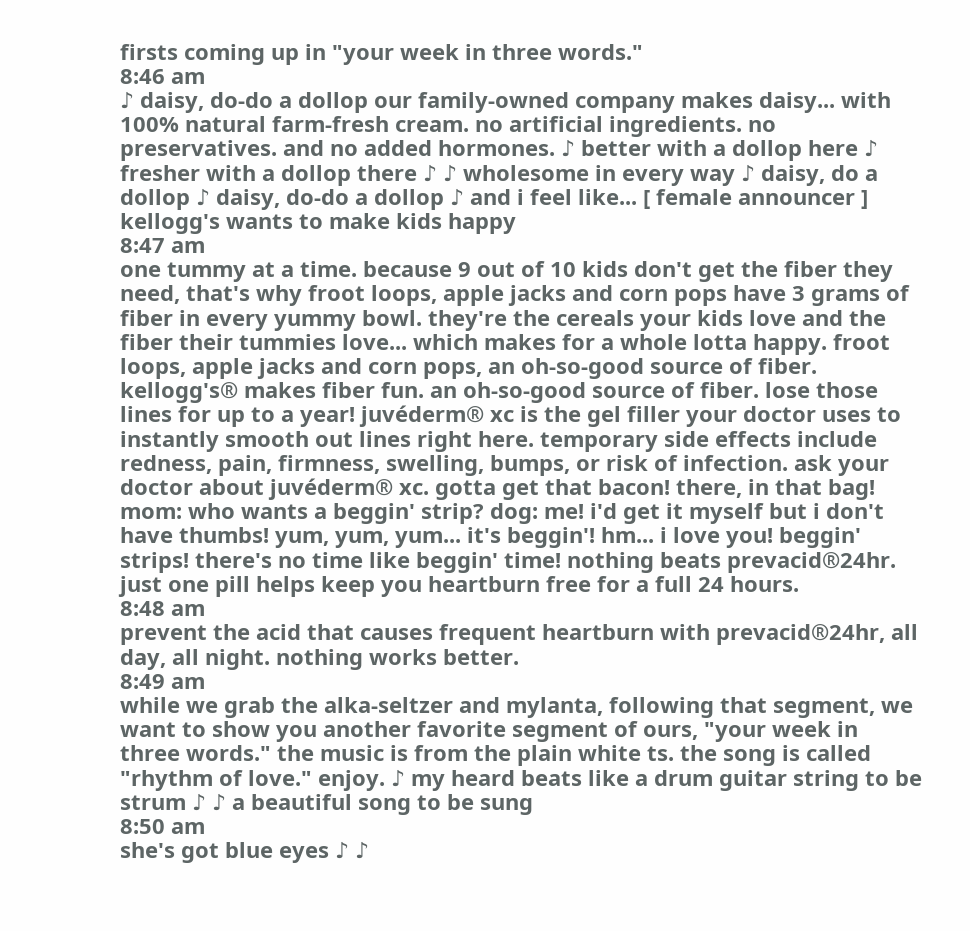firsts coming up in "your week in three words."
8:46 am
♪ daisy, do-do a dollop our family-owned company makes daisy... with 100% natural farm-fresh cream. no artificial ingredients. no preservatives. and no added hormones. ♪ better with a dollop here ♪ fresher with a dollop there ♪ ♪ wholesome in every way ♪ daisy, do a dollop ♪ daisy, do-do a dollop ♪ and i feel like... [ female announcer ] kellogg's wants to make kids happy
8:47 am
one tummy at a time. because 9 out of 10 kids don't get the fiber they need, that's why froot loops, apple jacks and corn pops have 3 grams of fiber in every yummy bowl. they're the cereals your kids love and the fiber their tummies love... which makes for a whole lotta happy. froot loops, apple jacks and corn pops, an oh-so-good source of fiber. kellogg's® makes fiber fun. an oh-so-good source of fiber. lose those lines for up to a year! juvéderm® xc is the gel filler your doctor uses to instantly smooth out lines right here. temporary side effects include redness, pain, firmness, swelling, bumps, or risk of infection. ask your doctor about juvéderm® xc. gotta get that bacon! there, in that bag! mom: who wants a beggin' strip? dog: me! i'd get it myself but i don't have thumbs! yum, yum, yum... it's beggin'! hm... i love you! beggin' strips! there's no time like beggin' time! nothing beats prevacid®24hr. just one pill helps keep you heartburn free for a full 24 hours.
8:48 am
prevent the acid that causes frequent heartburn with prevacid®24hr, all day, all night. nothing works better.
8:49 am
while we grab the alka-seltzer and mylanta, following that segment, we want to show you another favorite segment of ours, "your week in three words." the music is from the plain white ts. the song is called "rhythm of love." enjoy. ♪ my heard beats like a drum guitar string to be strum ♪ ♪ a beautiful song to be sung
8:50 am
she's got blue eyes ♪ ♪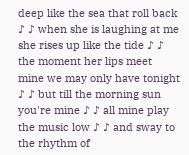deep like the sea that roll back ♪ ♪ when she is laughing at me she rises up like the tide ♪ ♪ the moment her lips meet mine we may only have tonight ♪ ♪ but till the morning sun you're mine ♪ ♪ all mine play the music low ♪ ♪ and sway to the rhythm of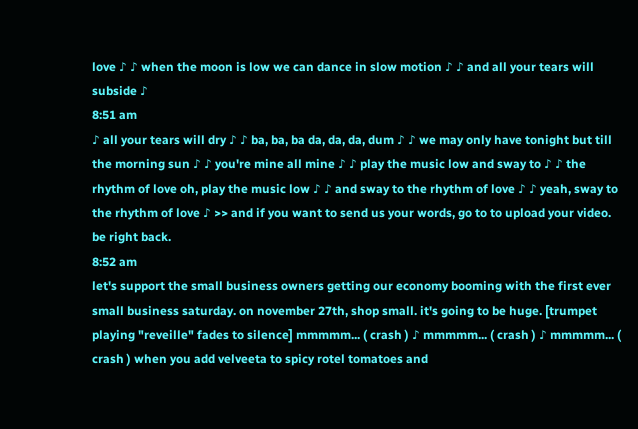love ♪ ♪ when the moon is low we can dance in slow motion ♪ ♪ and all your tears will subside ♪
8:51 am
♪ all your tears will dry ♪ ♪ ba, ba, ba da, da, da, dum ♪ ♪ we may only have tonight but till the morning sun ♪ ♪ you're mine all mine ♪ ♪ play the music low and sway to ♪ ♪ the rhythm of love oh, play the music low ♪ ♪ and sway to the rhythm of love ♪ ♪ yeah, sway to the rhythm of love ♪ >> and if you want to send us your words, go to to upload your video. be right back.
8:52 am
let's support the small business owners getting our economy booming with the first ever small business saturday. on november 27th, shop small. it's going to be huge. [trumpet playing "reveille" fades to silence] mmmmm... ( crash ) ♪ mmmmm... ( crash ) ♪ mmmmm... ( crash ) when you add velveeta to spicy rotel tomatoes and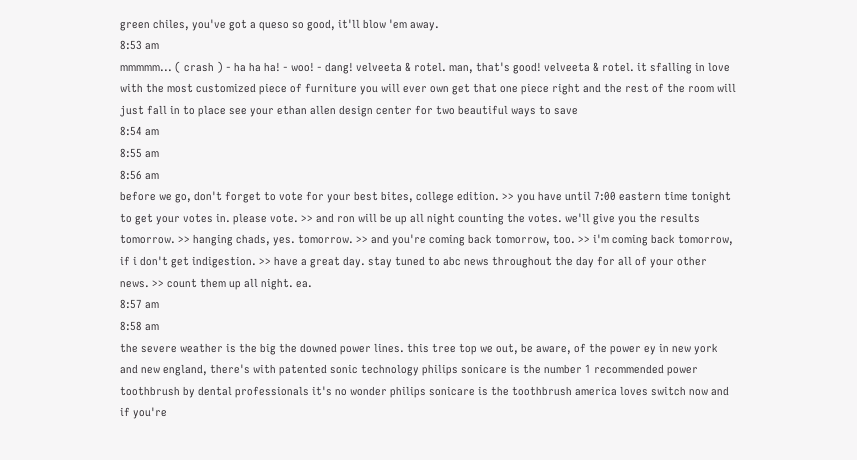green chiles, you've got a queso so good, it'll blow 'em away.
8:53 am
mmmmm... ( crash ) - ha ha ha! - woo! - dang! velveeta & rotel. man, that's good! velveeta & rotel. it sfalling in love with the most customized piece of furniture you will ever own get that one piece right and the rest of the room will just fall in to place see your ethan allen design center for two beautiful ways to save
8:54 am
8:55 am
8:56 am
before we go, don't forget to vote for your best bites, college edition. >> you have until 7:00 eastern time tonight to get your votes in. please vote. >> and ron will be up all night counting the votes. we'll give you the results tomorrow. >> hanging chads, yes. tomorrow. >> and you're coming back tomorrow, too. >> i'm coming back tomorrow, if i don't get indigestion. >> have a great day. stay tuned to abc news throughout the day for all of your other news. >> count them up all night. ea.
8:57 am
8:58 am
the severe weather is the big the downed power lines. this tree top we out, be aware, of the power ey in new york and new england, there's with patented sonic technology philips sonicare is the number 1 recommended power toothbrush by dental professionals it's no wonder philips sonicare is the toothbrush america loves switch now and if you're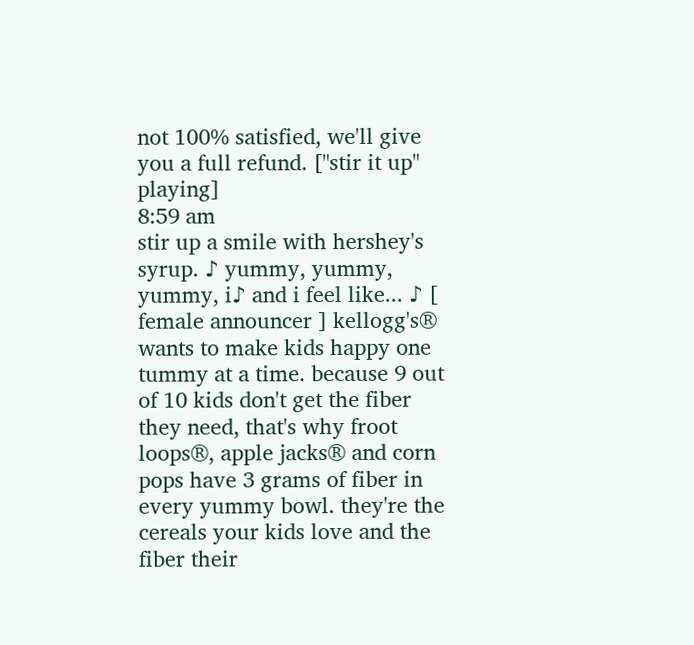not 100% satisfied, we'll give you a full refund. ["stir it up" playing]
8:59 am
stir up a smile with hershey's syrup. ♪ yummy, yummy, yummy, i♪ and i feel like... ♪ [ female announcer ] kellogg's® wants to make kids happy one tummy at a time. because 9 out of 10 kids don't get the fiber they need, that's why froot loops®, apple jacks® and corn pops have 3 grams of fiber in every yummy bowl. they're the cereals your kids love and the fiber their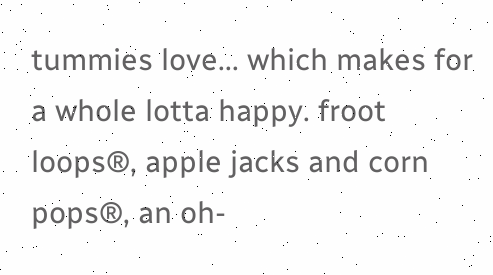tummies love... which makes for a whole lotta happy. froot loops®, apple jacks and corn pops®, an oh-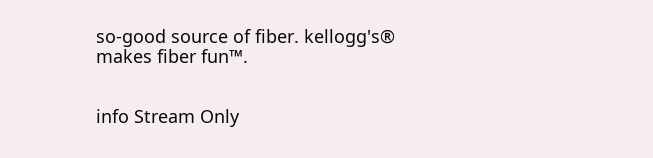so-good source of fiber. kellogg's® makes fiber fun™.


info Stream Only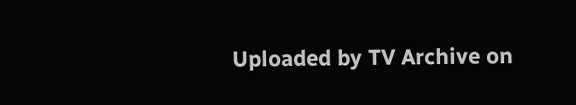Uploaded by TV Archive on